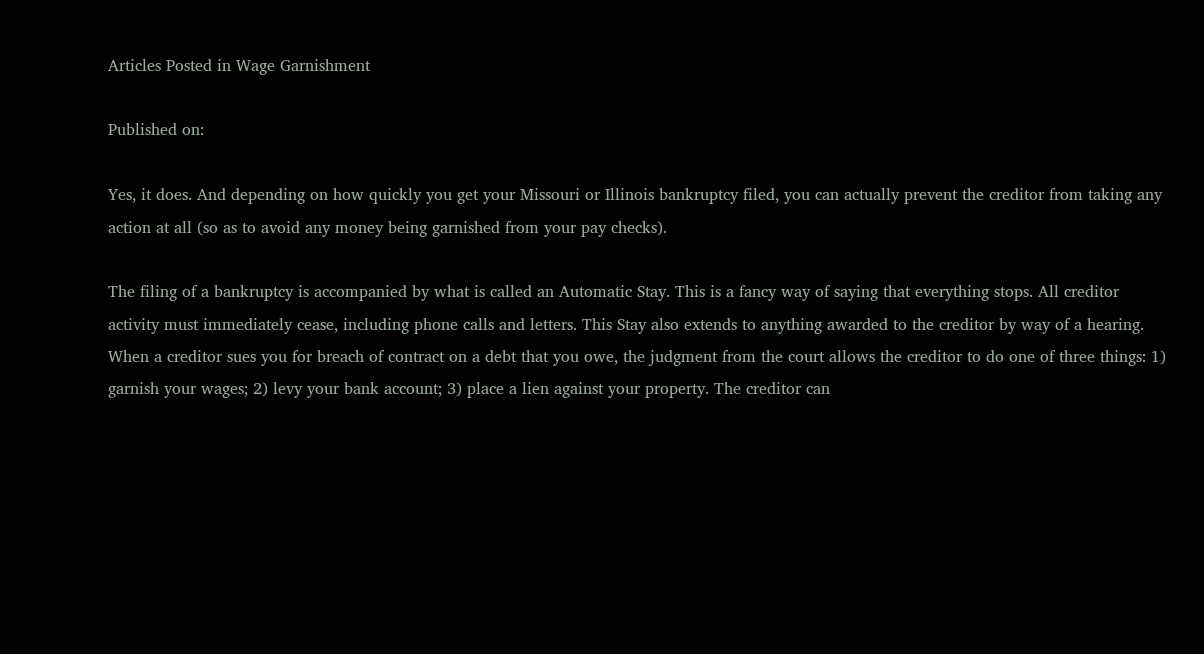Articles Posted in Wage Garnishment

Published on:

Yes, it does. And depending on how quickly you get your Missouri or Illinois bankruptcy filed, you can actually prevent the creditor from taking any action at all (so as to avoid any money being garnished from your pay checks).

The filing of a bankruptcy is accompanied by what is called an Automatic Stay. This is a fancy way of saying that everything stops. All creditor activity must immediately cease, including phone calls and letters. This Stay also extends to anything awarded to the creditor by way of a hearing. When a creditor sues you for breach of contract on a debt that you owe, the judgment from the court allows the creditor to do one of three things: 1) garnish your wages; 2) levy your bank account; 3) place a lien against your property. The creditor can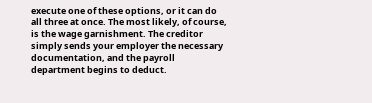execute one of these options, or it can do all three at once. The most likely, of course, is the wage garnishment. The creditor simply sends your employer the necessary documentation, and the payroll department begins to deduct.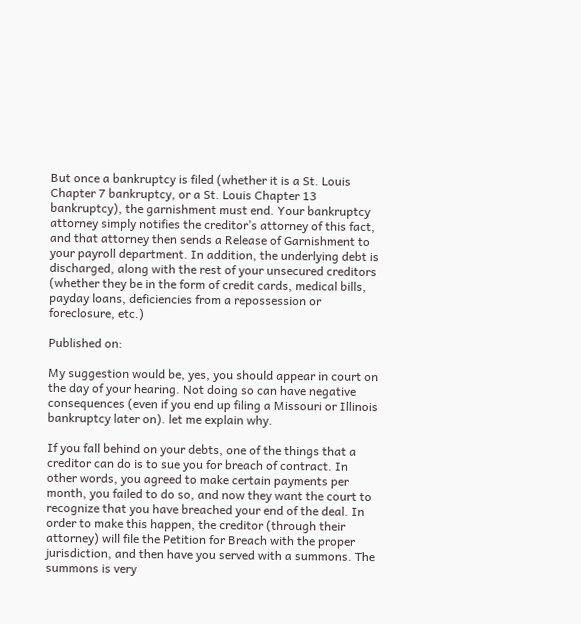But once a bankruptcy is filed (whether it is a St. Louis Chapter 7 bankruptcy, or a St. Louis Chapter 13 bankruptcy), the garnishment must end. Your bankruptcy attorney simply notifies the creditor’s attorney of this fact, and that attorney then sends a Release of Garnishment to your payroll department. In addition, the underlying debt is discharged, along with the rest of your unsecured creditors (whether they be in the form of credit cards, medical bills, payday loans, deficiencies from a repossession or foreclosure, etc.)

Published on:

My suggestion would be, yes, you should appear in court on the day of your hearing. Not doing so can have negative consequences (even if you end up filing a Missouri or Illinois bankruptcy later on). let me explain why.

If you fall behind on your debts, one of the things that a creditor can do is to sue you for breach of contract. In other words, you agreed to make certain payments per month, you failed to do so, and now they want the court to recognize that you have breached your end of the deal. In order to make this happen, the creditor (through their attorney) will file the Petition for Breach with the proper jurisdiction, and then have you served with a summons. The summons is very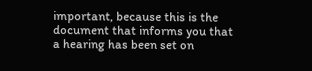important, because this is the document that informs you that a hearing has been set on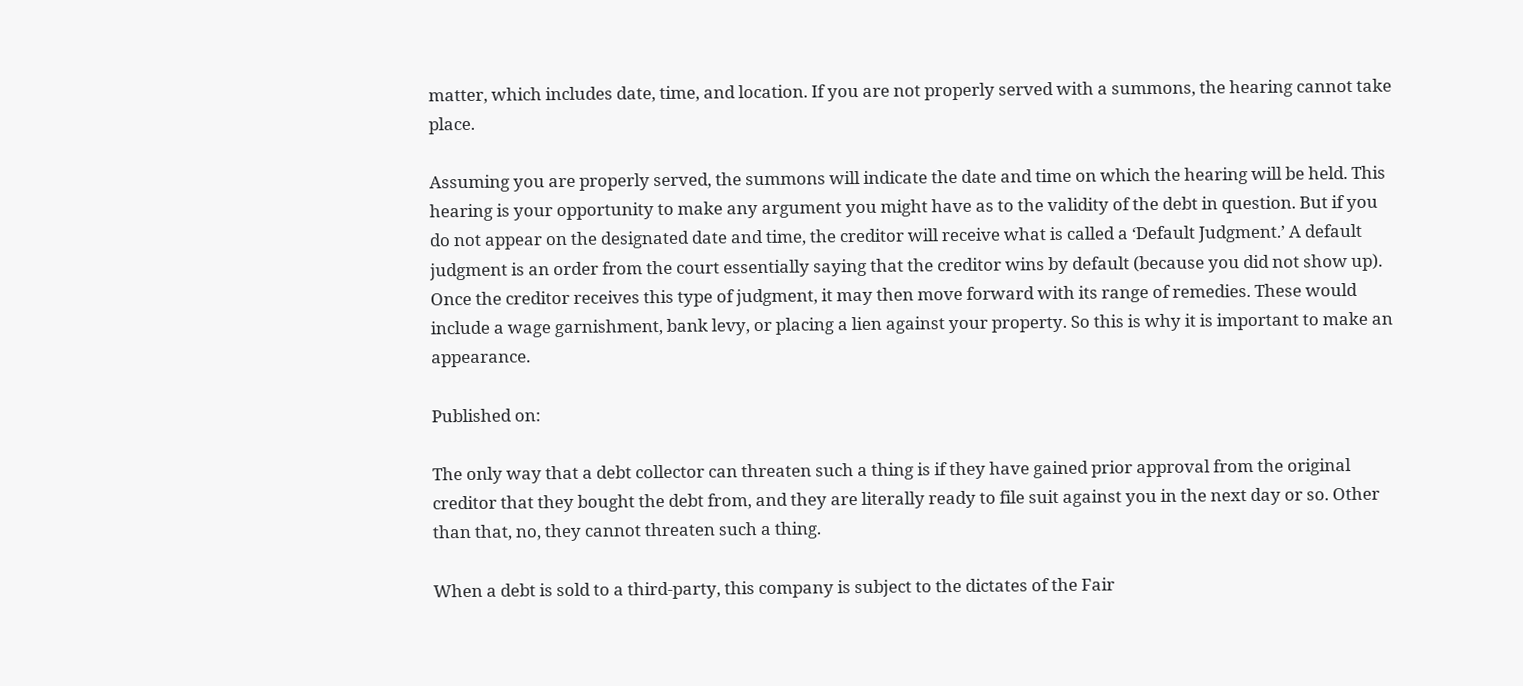matter, which includes date, time, and location. If you are not properly served with a summons, the hearing cannot take place.

Assuming you are properly served, the summons will indicate the date and time on which the hearing will be held. This hearing is your opportunity to make any argument you might have as to the validity of the debt in question. But if you do not appear on the designated date and time, the creditor will receive what is called a ‘Default Judgment.’ A default judgment is an order from the court essentially saying that the creditor wins by default (because you did not show up). Once the creditor receives this type of judgment, it may then move forward with its range of remedies. These would include a wage garnishment, bank levy, or placing a lien against your property. So this is why it is important to make an appearance.

Published on:

The only way that a debt collector can threaten such a thing is if they have gained prior approval from the original creditor that they bought the debt from, and they are literally ready to file suit against you in the next day or so. Other than that, no, they cannot threaten such a thing.

When a debt is sold to a third-party, this company is subject to the dictates of the Fair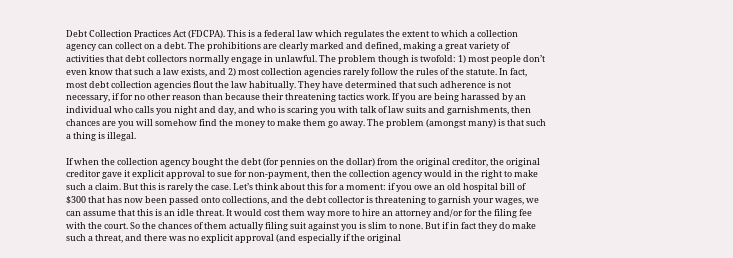Debt Collection Practices Act (FDCPA). This is a federal law which regulates the extent to which a collection agency can collect on a debt. The prohibitions are clearly marked and defined, making a great variety of activities that debt collectors normally engage in unlawful. The problem though is twofold: 1) most people don’t even know that such a law exists, and 2) most collection agencies rarely follow the rules of the statute. In fact, most debt collection agencies flout the law habitually. They have determined that such adherence is not necessary, if for no other reason than because their threatening tactics work. If you are being harassed by an individual who calls you night and day, and who is scaring you with talk of law suits and garnishments, then chances are you will somehow find the money to make them go away. The problem (amongst many) is that such a thing is illegal.

If when the collection agency bought the debt (for pennies on the dollar) from the original creditor, the original creditor gave it explicit approval to sue for non-payment, then the collection agency would in the right to make such a claim. But this is rarely the case. Let’s think about this for a moment: if you owe an old hospital bill of $300 that has now been passed onto collections, and the debt collector is threatening to garnish your wages, we can assume that this is an idle threat. It would cost them way more to hire an attorney and/or for the filing fee with the court. So the chances of them actually filing suit against you is slim to none. But if in fact they do make such a threat, and there was no explicit approval (and especially if the original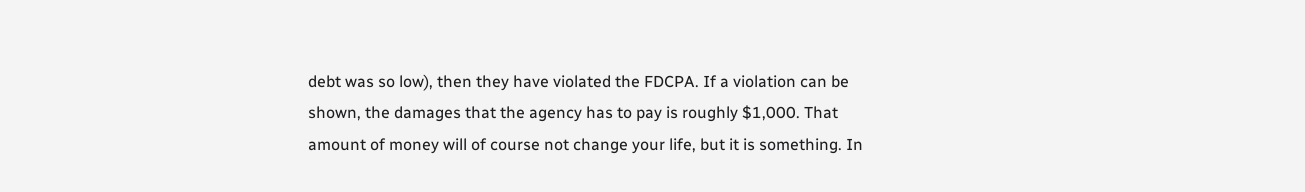debt was so low), then they have violated the FDCPA. If a violation can be shown, the damages that the agency has to pay is roughly $1,000. That amount of money will of course not change your life, but it is something. In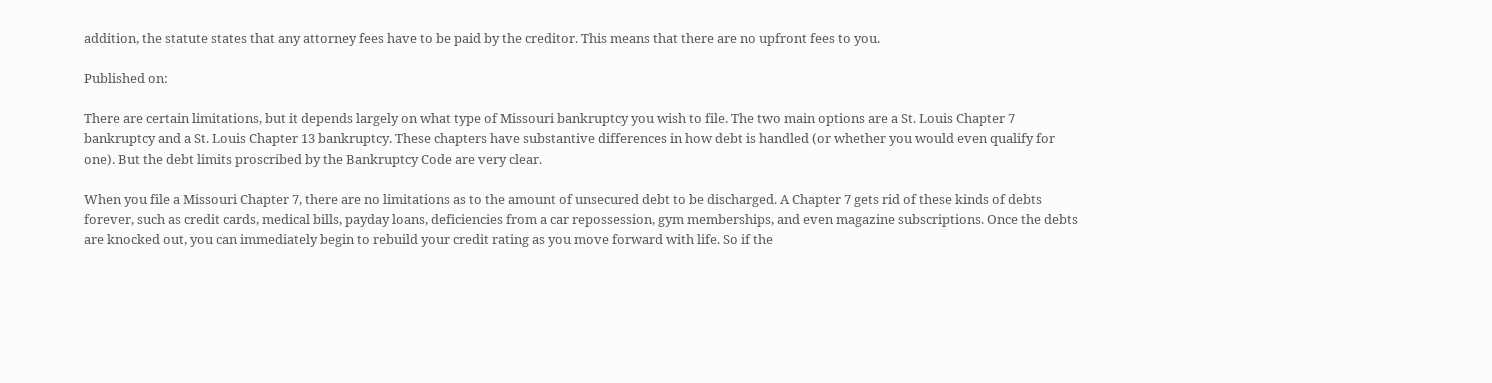addition, the statute states that any attorney fees have to be paid by the creditor. This means that there are no upfront fees to you.

Published on:

There are certain limitations, but it depends largely on what type of Missouri bankruptcy you wish to file. The two main options are a St. Louis Chapter 7 bankruptcy and a St. Louis Chapter 13 bankruptcy. These chapters have substantive differences in how debt is handled (or whether you would even qualify for one). But the debt limits proscribed by the Bankruptcy Code are very clear.

When you file a Missouri Chapter 7, there are no limitations as to the amount of unsecured debt to be discharged. A Chapter 7 gets rid of these kinds of debts forever, such as credit cards, medical bills, payday loans, deficiencies from a car repossession, gym memberships, and even magazine subscriptions. Once the debts are knocked out, you can immediately begin to rebuild your credit rating as you move forward with life. So if the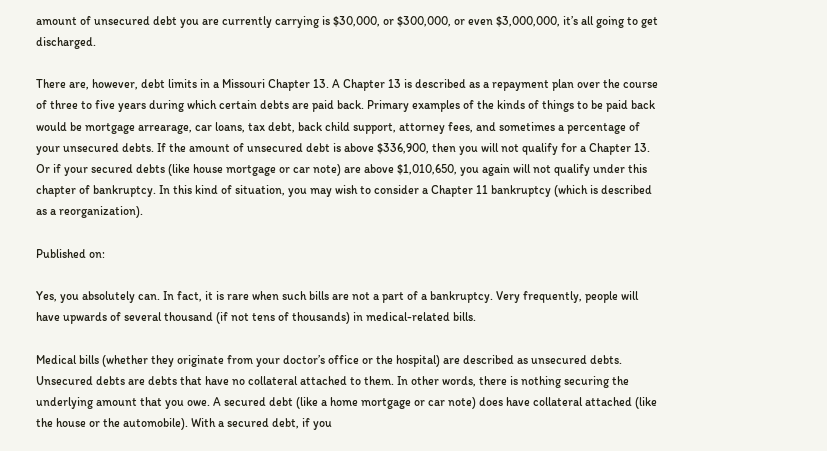amount of unsecured debt you are currently carrying is $30,000, or $300,000, or even $3,000,000, it’s all going to get discharged.

There are, however, debt limits in a Missouri Chapter 13. A Chapter 13 is described as a repayment plan over the course of three to five years during which certain debts are paid back. Primary examples of the kinds of things to be paid back would be mortgage arrearage, car loans, tax debt, back child support, attorney fees, and sometimes a percentage of your unsecured debts. If the amount of unsecured debt is above $336,900, then you will not qualify for a Chapter 13. Or if your secured debts (like house mortgage or car note) are above $1,010,650, you again will not qualify under this chapter of bankruptcy. In this kind of situation, you may wish to consider a Chapter 11 bankruptcy (which is described as a reorganization).

Published on:

Yes, you absolutely can. In fact, it is rare when such bills are not a part of a bankruptcy. Very frequently, people will have upwards of several thousand (if not tens of thousands) in medical-related bills.

Medical bills (whether they originate from your doctor’s office or the hospital) are described as unsecured debts. Unsecured debts are debts that have no collateral attached to them. In other words, there is nothing securing the underlying amount that you owe. A secured debt (like a home mortgage or car note) does have collateral attached (like the house or the automobile). With a secured debt, if you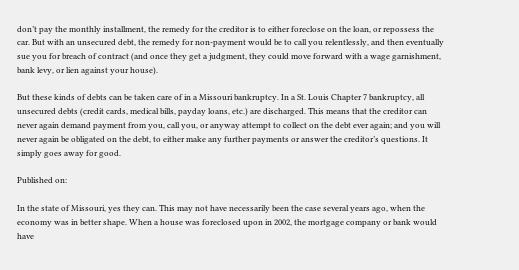don’t pay the monthly installment, the remedy for the creditor is to either foreclose on the loan, or repossess the car. But with an unsecured debt, the remedy for non-payment would be to call you relentlessly, and then eventually sue you for breach of contract (and once they get a judgment, they could move forward with a wage garnishment, bank levy, or lien against your house).

But these kinds of debts can be taken care of in a Missouri bankruptcy. In a St. Louis Chapter 7 bankruptcy, all unsecured debts (credit cards, medical bills, payday loans, etc.) are discharged. This means that the creditor can never again demand payment from you, call you, or anyway attempt to collect on the debt ever again; and you will never again be obligated on the debt, to either make any further payments or answer the creditor’s questions. It simply goes away for good.

Published on:

In the state of Missouri, yes they can. This may not have necessarily been the case several years ago, when the economy was in better shape. When a house was foreclosed upon in 2002, the mortgage company or bank would have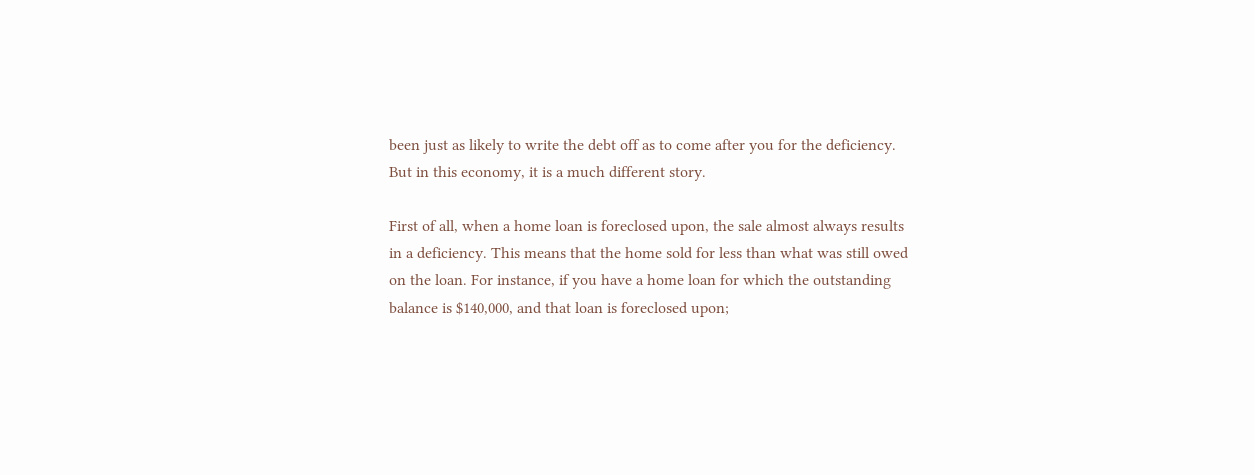been just as likely to write the debt off as to come after you for the deficiency. But in this economy, it is a much different story.

First of all, when a home loan is foreclosed upon, the sale almost always results in a deficiency. This means that the home sold for less than what was still owed on the loan. For instance, if you have a home loan for which the outstanding balance is $140,000, and that loan is foreclosed upon;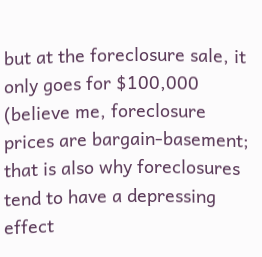but at the foreclosure sale, it only goes for $100,000 (believe me, foreclosure prices are bargain-basement; that is also why foreclosures tend to have a depressing effect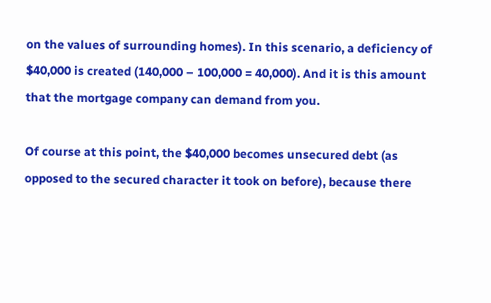on the values of surrounding homes). In this scenario, a deficiency of $40,000 is created (140,000 – 100,000 = 40,000). And it is this amount that the mortgage company can demand from you.

Of course at this point, the $40,000 becomes unsecured debt (as opposed to the secured character it took on before), because there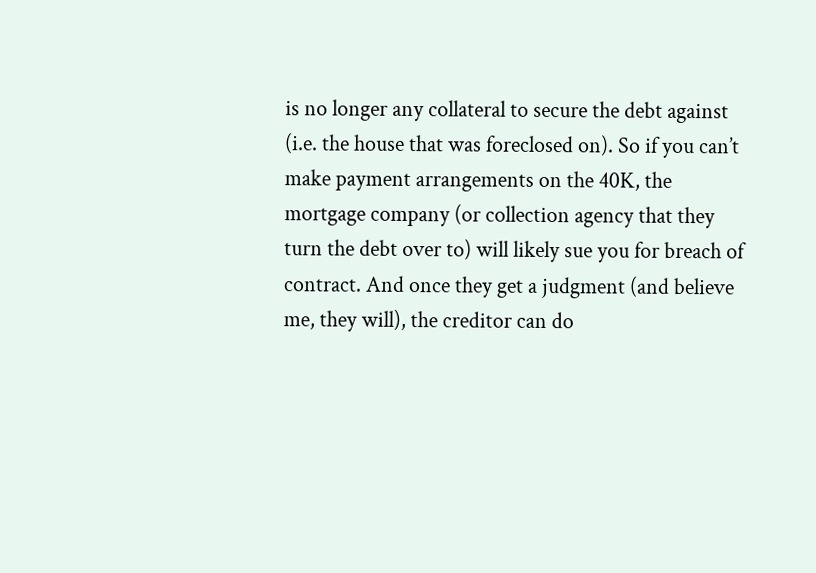is no longer any collateral to secure the debt against (i.e. the house that was foreclosed on). So if you can’t make payment arrangements on the 40K, the mortgage company (or collection agency that they turn the debt over to) will likely sue you for breach of contract. And once they get a judgment (and believe me, they will), the creditor can do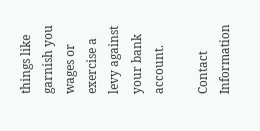things like garnish you wages or exercise a levy against your bank account.

Contact Information